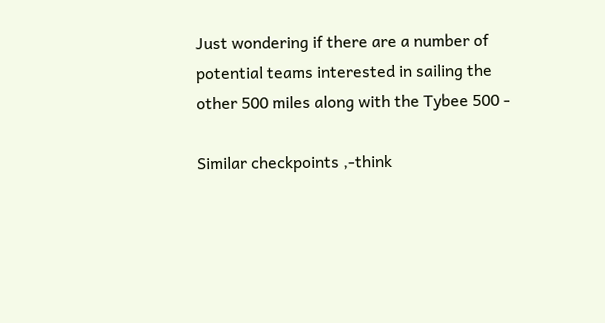Just wondering if there are a number of potential teams interested in sailing the other 500 miles along with the Tybee 500 -

Similar checkpoints ,-think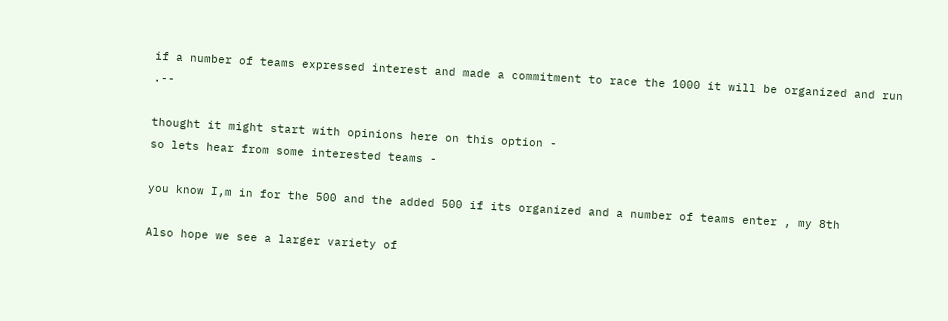if a number of teams expressed interest and made a commitment to race the 1000 it will be organized and run .--

thought it might start with opinions here on this option -
so lets hear from some interested teams -

you know I,m in for the 500 and the added 500 if its organized and a number of teams enter , my 8th

Also hope we see a larger variety of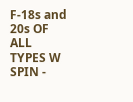F-18s and 20s OF ALL TYPES W SPIN -